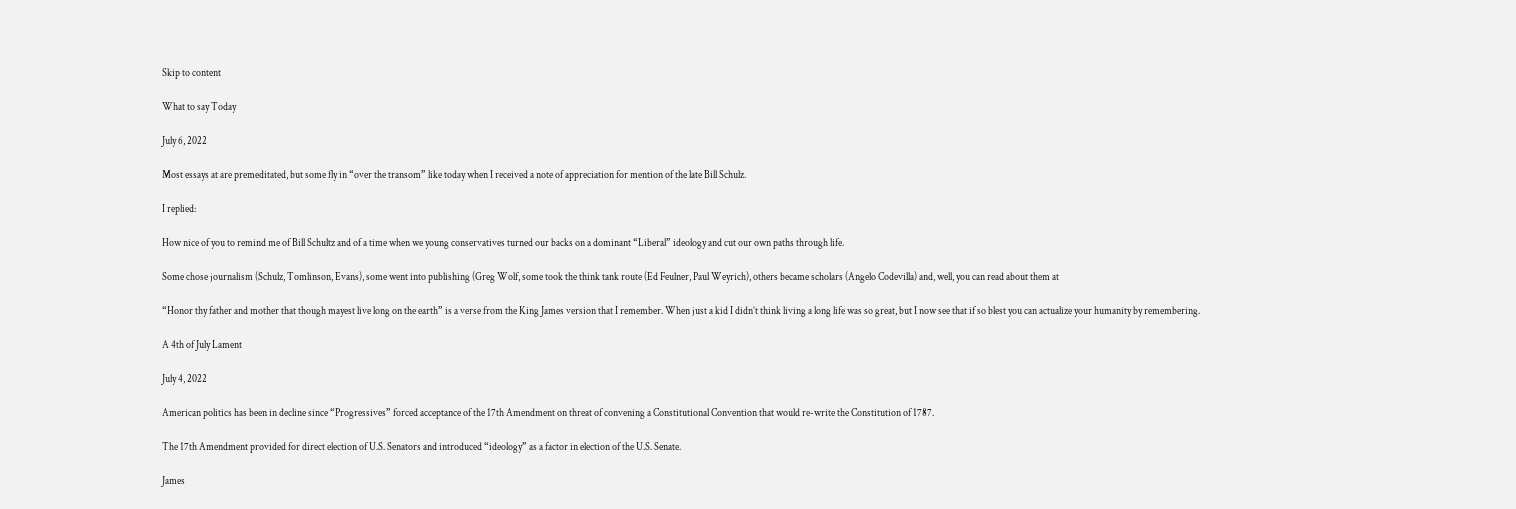Skip to content

What to say Today

July 6, 2022

Most essays at are premeditated, but some fly in “over the transom” like today when I received a note of appreciation for mention of the late Bill Schulz.

I replied:

How nice of you to remind me of Bill Schultz and of a time when we young conservatives turned our backs on a dominant “Liberal” ideology and cut our own paths through life.

Some chose journalism (Schulz, Tomlinson, Evans), some went into publishing (Greg Wolf, some took the think tank route (Ed Feulner, Paul Weyrich), others became scholars (Angelo Codevilla) and, well, you can read about them at

“Honor thy father and mother that though mayest live long on the earth” is a verse from the King James version that I remember. When just a kid I didn’t think living a long life was so great, but I now see that if so blest you can actualize your humanity by remembering.

A 4th of July Lament

July 4, 2022

American politics has been in decline since “Progressives” forced acceptance of the 17th Amendment on threat of convening a Constitutional Convention that would re-write the Constitution of 1787.

The 17th Amendment provided for direct election of U.S. Senators and introduced “ideology” as a factor in election of the U.S. Senate.

James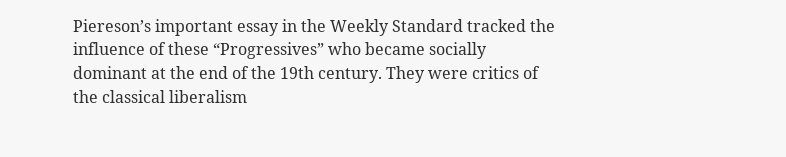Piereson’s important essay in the Weekly Standard tracked the influence of these “Progressives” who became socially dominant at the end of the 19th century. They were critics of the classical liberalism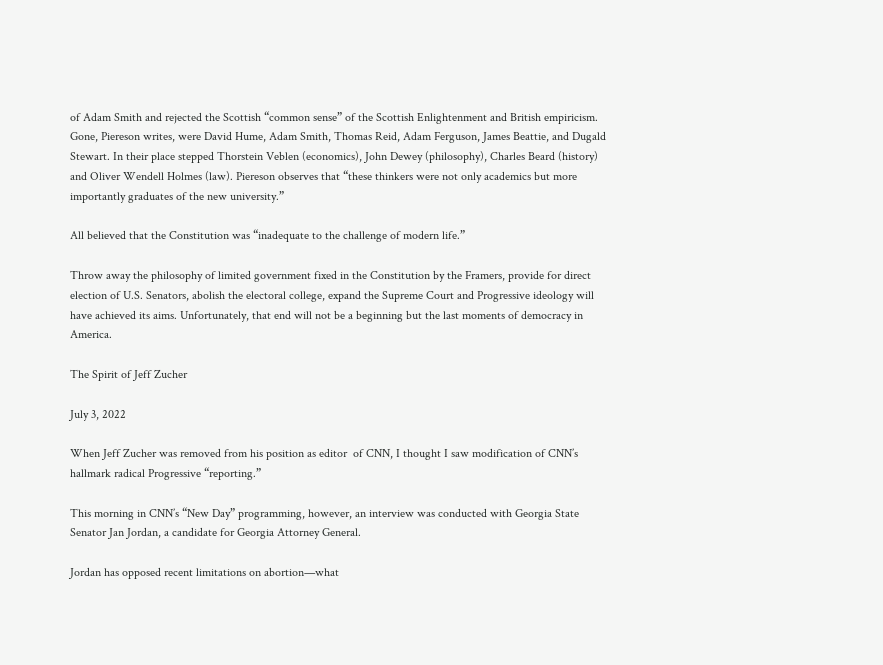of Adam Smith and rejected the Scottish “common sense” of the Scottish Enlightenment and British empiricism. Gone, Piereson writes, were David Hume, Adam Smith, Thomas Reid, Adam Ferguson, James Beattie, and Dugald Stewart. In their place stepped Thorstein Veblen (economics), John Dewey (philosophy), Charles Beard (history) and Oliver Wendell Holmes (law). Piereson observes that “these thinkers were not only academics but more importantly graduates of the new university.”

All believed that the Constitution was “inadequate to the challenge of modern life.”

Throw away the philosophy of limited government fixed in the Constitution by the Framers, provide for direct election of U.S. Senators, abolish the electoral college, expand the Supreme Court and Progressive ideology will have achieved its aims. Unfortunately, that end will not be a beginning but the last moments of democracy in America.

The Spirit of Jeff Zucher

July 3, 2022

When Jeff Zucher was removed from his position as editor  of CNN, I thought I saw modification of CNN’s hallmark radical Progressive “reporting.”

This morning in CNN’s “New Day” programming, however, an interview was conducted with Georgia State Senator Jan Jordan, a candidate for Georgia Attorney General.

Jordan has opposed recent limitations on abortion—what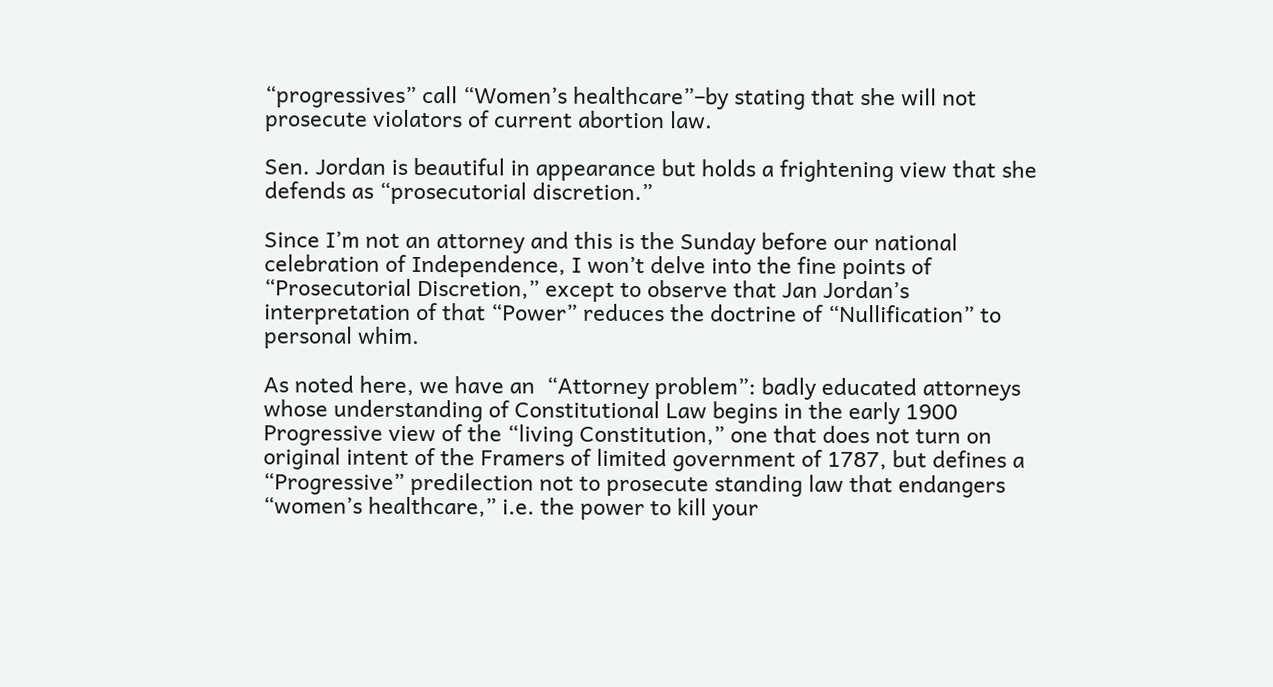“progressives” call “Women’s healthcare”–by stating that she will not prosecute violators of current abortion law.

Sen. Jordan is beautiful in appearance but holds a frightening view that she defends as “prosecutorial discretion.”

Since I’m not an attorney and this is the Sunday before our national celebration of Independence, I won’t delve into the fine points of “Prosecutorial Discretion,” except to observe that Jan Jordan’s interpretation of that “Power” reduces the doctrine of “Nullification” to personal whim.

As noted here, we have an  “Attorney problem”: badly educated attorneys whose understanding of Constitutional Law begins in the early 1900 Progressive view of the “living Constitution,” one that does not turn on original intent of the Framers of limited government of 1787, but defines a “Progressive” predilection not to prosecute standing law that endangers “women’s healthcare,” i.e. the power to kill your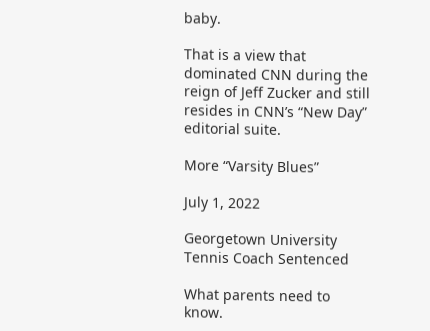baby.

That is a view that dominated CNN during the reign of Jeff Zucker and still resides in CNN’s “New Day” editorial suite.

More “Varsity Blues”

July 1, 2022

Georgetown University Tennis Coach Sentenced

What parents need to know.